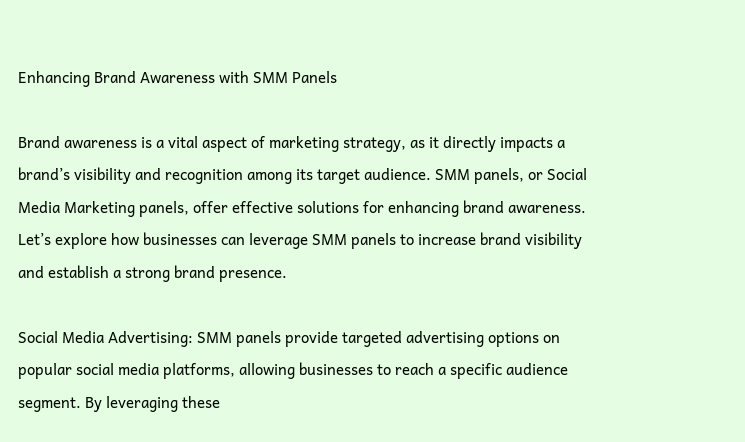Enhancing Brand Awareness with SMM Panels

Brand awareness is a vital aspect of marketing strategy, as it directly impacts a brand’s visibility and recognition among its target audience. SMM panels, or Social Media Marketing panels, offer effective solutions for enhancing brand awareness. Let’s explore how businesses can leverage SMM panels to increase brand visibility and establish a strong brand presence.

Social Media Advertising: SMM panels provide targeted advertising options on popular social media platforms, allowing businesses to reach a specific audience segment. By leveraging these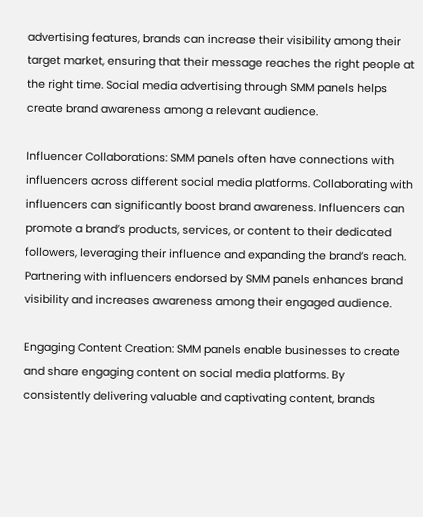advertising features, brands can increase their visibility among their target market, ensuring that their message reaches the right people at the right time. Social media advertising through SMM panels helps create brand awareness among a relevant audience.

Influencer Collaborations: SMM panels often have connections with influencers across different social media platforms. Collaborating with influencers can significantly boost brand awareness. Influencers can promote a brand’s products, services, or content to their dedicated followers, leveraging their influence and expanding the brand’s reach. Partnering with influencers endorsed by SMM panels enhances brand visibility and increases awareness among their engaged audience.

Engaging Content Creation: SMM panels enable businesses to create and share engaging content on social media platforms. By consistently delivering valuable and captivating content, brands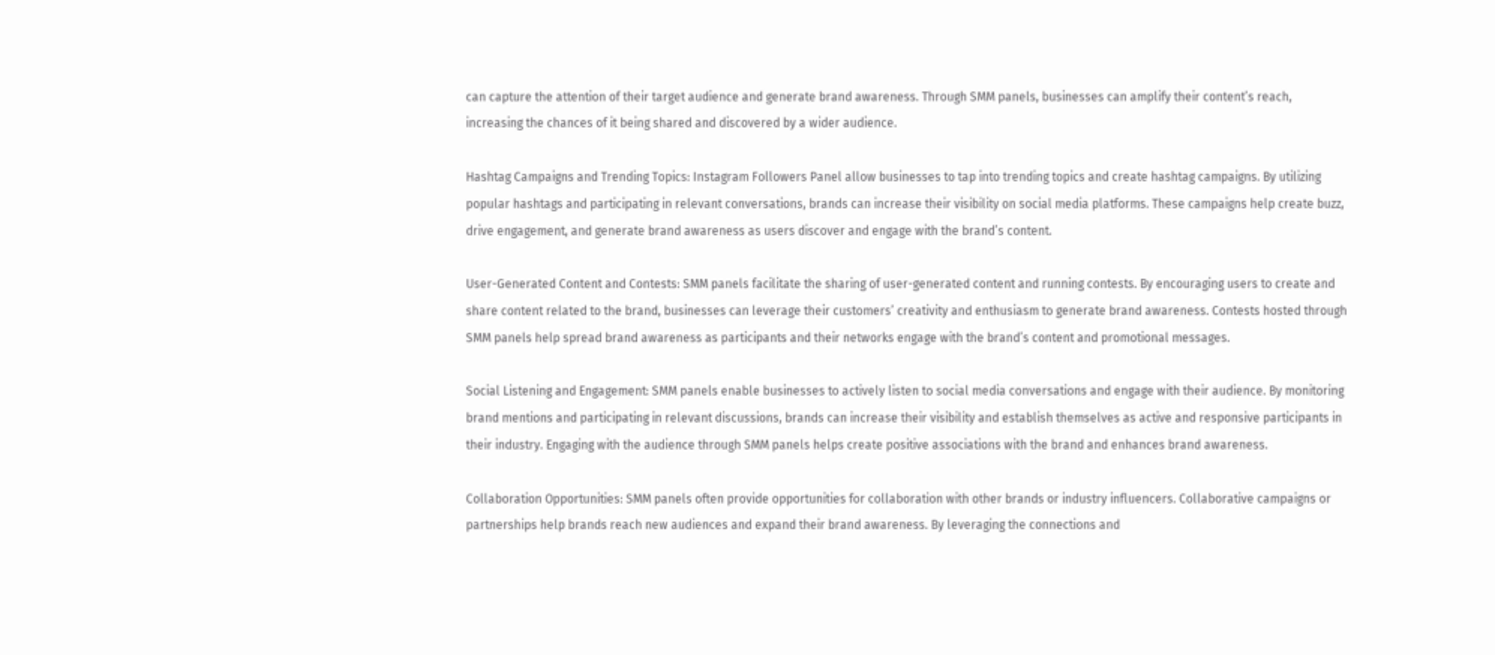can capture the attention of their target audience and generate brand awareness. Through SMM panels, businesses can amplify their content’s reach, increasing the chances of it being shared and discovered by a wider audience.

Hashtag Campaigns and Trending Topics: Instagram Followers Panel allow businesses to tap into trending topics and create hashtag campaigns. By utilizing popular hashtags and participating in relevant conversations, brands can increase their visibility on social media platforms. These campaigns help create buzz, drive engagement, and generate brand awareness as users discover and engage with the brand’s content.

User-Generated Content and Contests: SMM panels facilitate the sharing of user-generated content and running contests. By encouraging users to create and share content related to the brand, businesses can leverage their customers’ creativity and enthusiasm to generate brand awareness. Contests hosted through SMM panels help spread brand awareness as participants and their networks engage with the brand’s content and promotional messages.

Social Listening and Engagement: SMM panels enable businesses to actively listen to social media conversations and engage with their audience. By monitoring brand mentions and participating in relevant discussions, brands can increase their visibility and establish themselves as active and responsive participants in their industry. Engaging with the audience through SMM panels helps create positive associations with the brand and enhances brand awareness.

Collaboration Opportunities: SMM panels often provide opportunities for collaboration with other brands or industry influencers. Collaborative campaigns or partnerships help brands reach new audiences and expand their brand awareness. By leveraging the connections and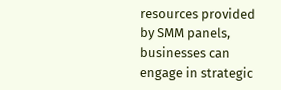resources provided by SMM panels, businesses can engage in strategic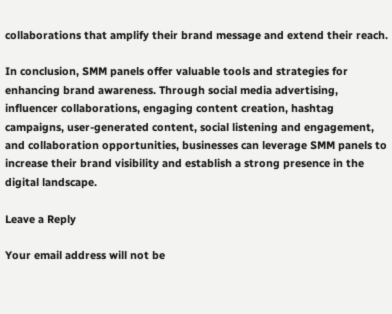collaborations that amplify their brand message and extend their reach.

In conclusion, SMM panels offer valuable tools and strategies for enhancing brand awareness. Through social media advertising, influencer collaborations, engaging content creation, hashtag campaigns, user-generated content, social listening and engagement, and collaboration opportunities, businesses can leverage SMM panels to increase their brand visibility and establish a strong presence in the digital landscape.

Leave a Reply

Your email address will not be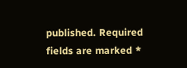published. Required fields are marked *